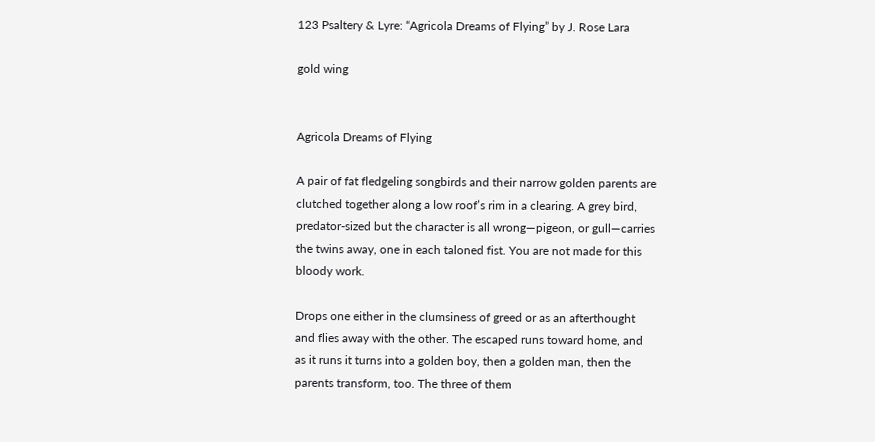123 Psaltery & Lyre: “Agricola Dreams of Flying” by J. Rose Lara

gold wing


Agricola Dreams of Flying

A pair of fat fledgeling songbirds and their narrow golden parents are clutched together along a low roof’s rim in a clearing. A grey bird, predator-sized but the character is all wrong—pigeon, or gull—carries the twins away, one in each taloned fist. You are not made for this bloody work.

Drops one either in the clumsiness of greed or as an afterthought and flies away with the other. The escaped runs toward home, and as it runs it turns into a golden boy, then a golden man, then the parents transform, too. The three of them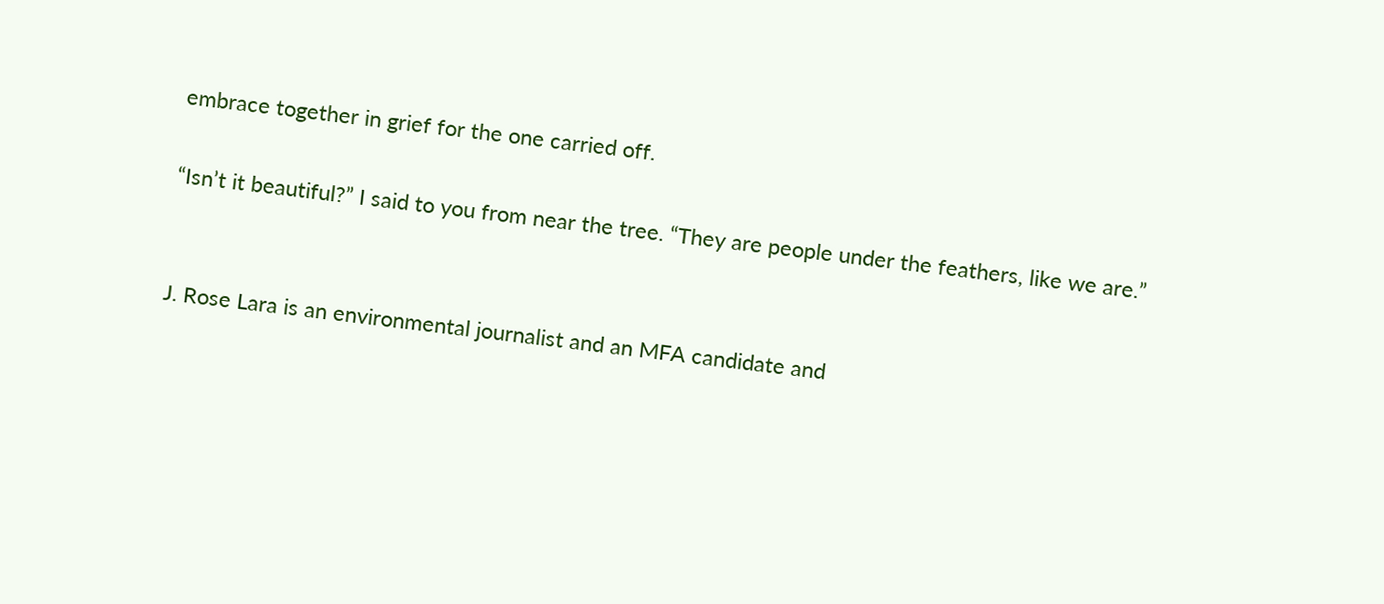embrace together in grief for the one carried off.

“Isn’t it beautiful?” I said to you from near the tree. “They are people under the feathers, like we are.”


J. Rose Lara is an environmental journalist and an MFA candidate and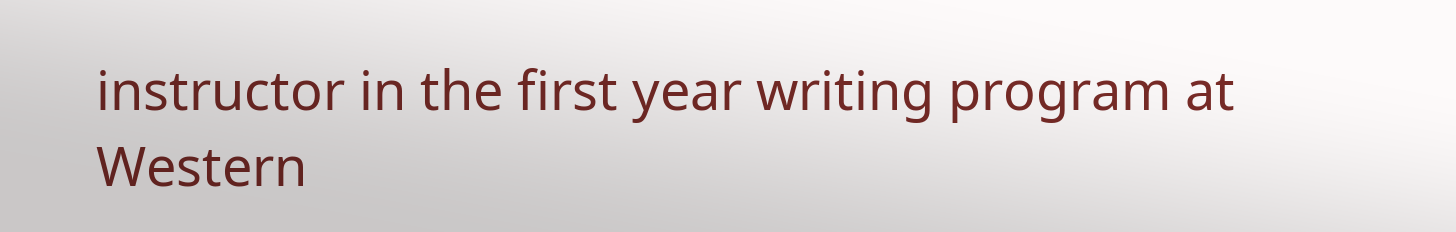instructor in the first year writing program at Western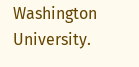Washington University.